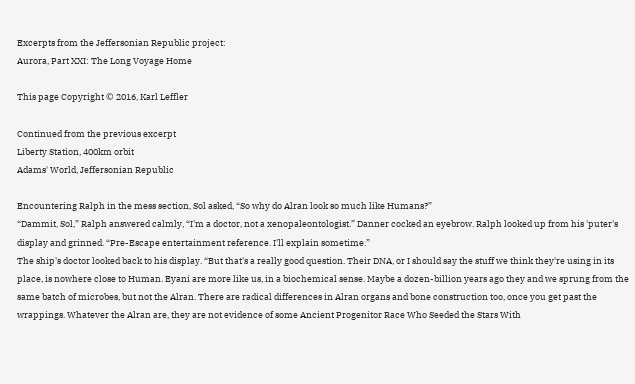Excerpts from the Jeffersonian Republic project:
Aurora, Part XXI: The Long Voyage Home

This page Copyright © 2016, Karl Leffler

Continued from the previous excerpt
Liberty Station, 400km orbit
Adams' World, Jeffersonian Republic

Encountering Ralph in the mess section, Sol asked, “So why do Alran look so much like Humans?”
“Dammit, Sol,” Ralph answered calmly, “I'm a doctor, not a xenopaleontologist.” Danner cocked an eyebrow. Ralph looked up from his 'puter's display and grinned. “Pre-Escape entertainment reference. I'll explain sometime.”
The ship's doctor looked back to his display. “But that's a really good question. Their DNA, or I should say the stuff we think they're using in its place, is nowhere close to Human. Eyani are more like us, in a biochemical sense. Maybe a dozen-billion years ago they and we sprung from the same batch of microbes, but not the Alran. There are radical differences in Alran organs and bone construction too, once you get past the wrappings. Whatever the Alran are, they are not evidence of some Ancient Progenitor Race Who Seeded the Stars With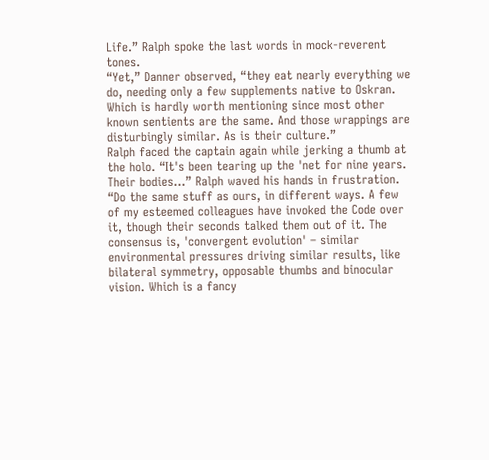Life.” Ralph spoke the last words in mock-reverent tones.
“Yet,” Danner observed, “they eat nearly everything we do, needing only a few supplements native to Oskran. Which is hardly worth mentioning since most other known sentients are the same. And those wrappings are disturbingly similar. As is their culture.”
Ralph faced the captain again while jerking a thumb at the holo. “It's been tearing up the 'net for nine years. Their bodies...” Ralph waved his hands in frustration. “Do the same stuff as ours, in different ways. A few of my esteemed colleagues have invoked the Code over it, though their seconds talked them out of it. The consensus is, 'convergent evolution' – similar environmental pressures driving similar results, like bilateral symmetry, opposable thumbs and binocular vision. Which is a fancy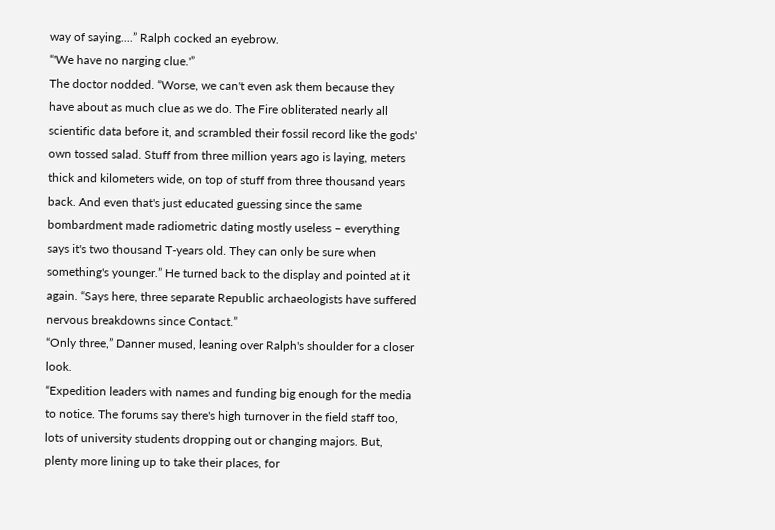way of saying....” Ralph cocked an eyebrow.
“'We have no narging clue.'”
The doctor nodded. “Worse, we can't even ask them because they have about as much clue as we do. The Fire obliterated nearly all scientific data before it, and scrambled their fossil record like the gods' own tossed salad. Stuff from three million years ago is laying, meters thick and kilometers wide, on top of stuff from three thousand years back. And even that's just educated guessing since the same bombardment made radiometric dating mostly useless – everything says it's two thousand T-years old. They can only be sure when something's younger.” He turned back to the display and pointed at it again. “Says here, three separate Republic archaeologists have suffered nervous breakdowns since Contact.”
“Only three,” Danner mused, leaning over Ralph's shoulder for a closer look.
“Expedition leaders with names and funding big enough for the media to notice. The forums say there's high turnover in the field staff too, lots of university students dropping out or changing majors. But, plenty more lining up to take their places, for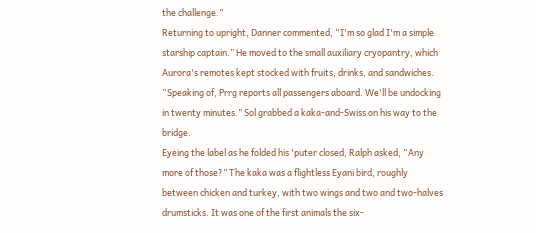the challenge.”
Returning to upright, Danner commented, “I'm so glad I'm a simple starship captain.” He moved to the small auxiliary cryopantry, which Aurora's remotes kept stocked with fruits, drinks, and sandwiches. “Speaking of, Prrg reports all passengers aboard. We'll be undocking in twenty minutes.” Sol grabbed a kaka-and-Swiss on his way to the bridge.
Eyeing the label as he folded his 'puter closed, Ralph asked, “Any more of those?” The kaka was a flightless Eyani bird, roughly between chicken and turkey, with two wings and two and two-halves drumsticks. It was one of the first animals the six-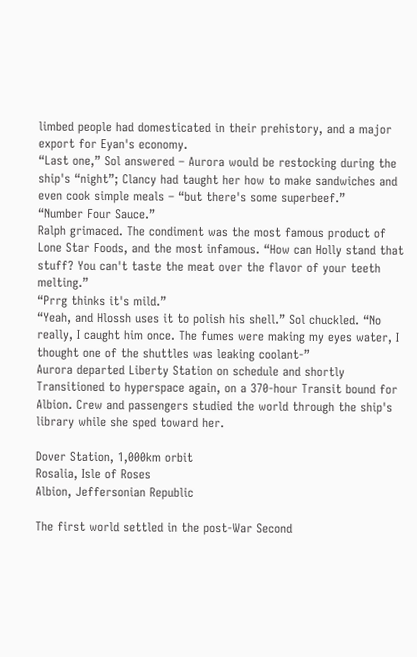limbed people had domesticated in their prehistory, and a major export for Eyan's economy.
“Last one,” Sol answered – Aurora would be restocking during the ship's “night”; Clancy had taught her how to make sandwiches and even cook simple meals – “but there's some superbeef.”
“Number Four Sauce.”
Ralph grimaced. The condiment was the most famous product of Lone Star Foods, and the most infamous. “How can Holly stand that stuff? You can't taste the meat over the flavor of your teeth melting.”
“Prrg thinks it's mild.”
“Yeah, and Hlossh uses it to polish his shell.” Sol chuckled. “No really, I caught him once. The fumes were making my eyes water, I thought one of the shuttles was leaking coolant-”
Aurora departed Liberty Station on schedule and shortly Transitioned to hyperspace again, on a 370-hour Transit bound for Albion. Crew and passengers studied the world through the ship's library while she sped toward her.

Dover Station, 1,000km orbit
Rosalia, Isle of Roses
Albion, Jeffersonian Republic

The first world settled in the post-War Second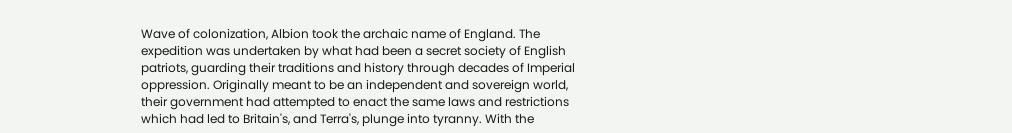Wave of colonization, Albion took the archaic name of England. The expedition was undertaken by what had been a secret society of English patriots, guarding their traditions and history through decades of Imperial oppression. Originally meant to be an independent and sovereign world, their government had attempted to enact the same laws and restrictions which had led to Britain's, and Terra's, plunge into tyranny. With the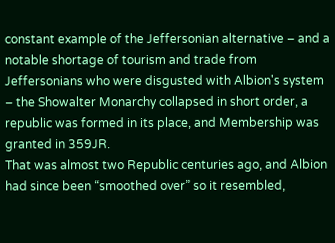constant example of the Jeffersonian alternative – and a notable shortage of tourism and trade from Jeffersonians who were disgusted with Albion's system – the Showalter Monarchy collapsed in short order, a republic was formed in its place, and Membership was granted in 359JR.
That was almost two Republic centuries ago, and Albion had since been “smoothed over” so it resembled,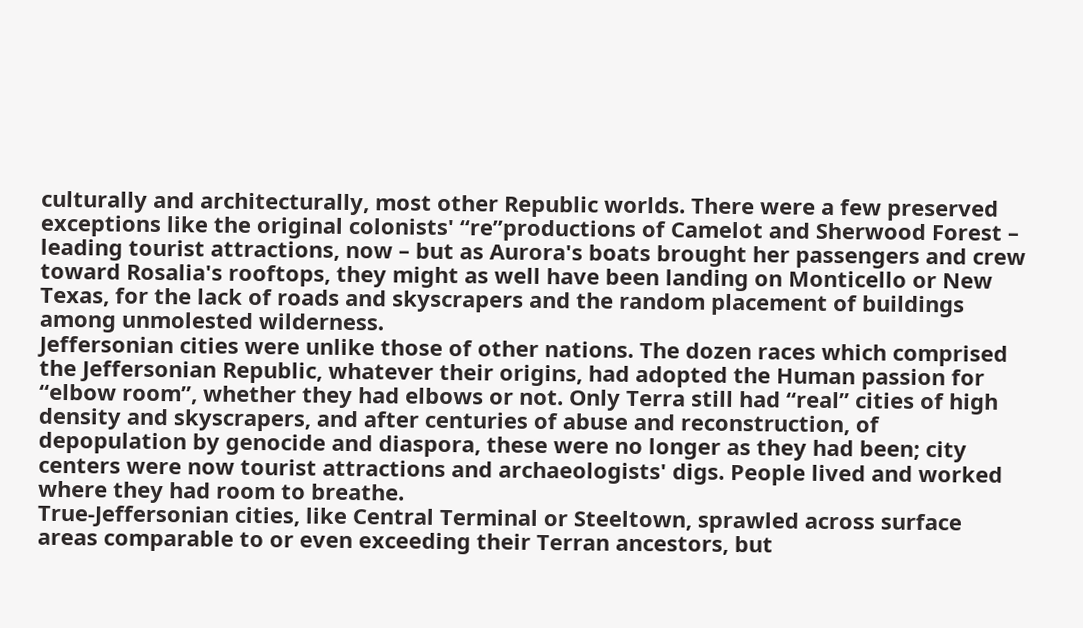culturally and architecturally, most other Republic worlds. There were a few preserved exceptions like the original colonists' “re”productions of Camelot and Sherwood Forest – leading tourist attractions, now – but as Aurora's boats brought her passengers and crew toward Rosalia's rooftops, they might as well have been landing on Monticello or New Texas, for the lack of roads and skyscrapers and the random placement of buildings among unmolested wilderness.
Jeffersonian cities were unlike those of other nations. The dozen races which comprised the Jeffersonian Republic, whatever their origins, had adopted the Human passion for “elbow room”, whether they had elbows or not. Only Terra still had “real” cities of high density and skyscrapers, and after centuries of abuse and reconstruction, of depopulation by genocide and diaspora, these were no longer as they had been; city centers were now tourist attractions and archaeologists' digs. People lived and worked where they had room to breathe.
True-Jeffersonian cities, like Central Terminal or Steeltown, sprawled across surface areas comparable to or even exceeding their Terran ancestors, but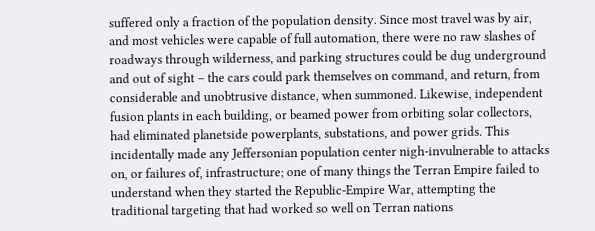suffered only a fraction of the population density. Since most travel was by air, and most vehicles were capable of full automation, there were no raw slashes of roadways through wilderness, and parking structures could be dug underground and out of sight – the cars could park themselves on command, and return, from considerable and unobtrusive distance, when summoned. Likewise, independent fusion plants in each building, or beamed power from orbiting solar collectors, had eliminated planetside powerplants, substations, and power grids. This incidentally made any Jeffersonian population center nigh-invulnerable to attacks on, or failures of, infrastructure; one of many things the Terran Empire failed to understand when they started the Republic-Empire War, attempting the traditional targeting that had worked so well on Terran nations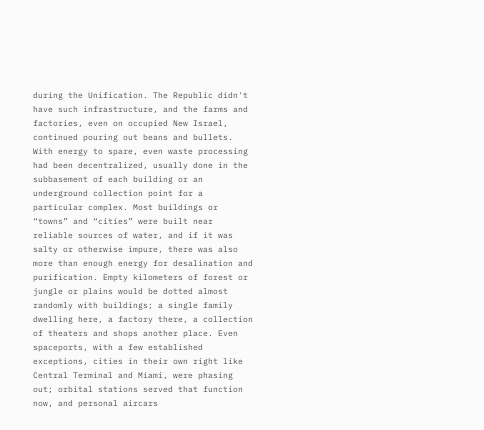during the Unification. The Republic didn't have such infrastructure, and the farms and factories, even on occupied New Israel, continued pouring out beans and bullets.
With energy to spare, even waste processing had been decentralized, usually done in the subbasement of each building or an underground collection point for a particular complex. Most buildings or “towns” and “cities” were built near reliable sources of water, and if it was salty or otherwise impure, there was also more than enough energy for desalination and purification. Empty kilometers of forest or jungle or plains would be dotted almost randomly with buildings; a single family dwelling here, a factory there, a collection of theaters and shops another place. Even spaceports, with a few established exceptions, cities in their own right like Central Terminal and Miami, were phasing out; orbital stations served that function now, and personal aircars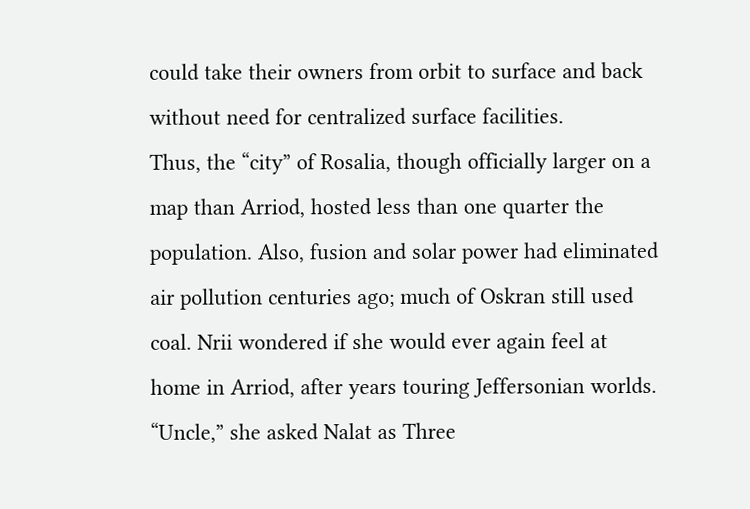could take their owners from orbit to surface and back without need for centralized surface facilities.
Thus, the “city” of Rosalia, though officially larger on a map than Arriod, hosted less than one quarter the population. Also, fusion and solar power had eliminated air pollution centuries ago; much of Oskran still used coal. Nrii wondered if she would ever again feel at home in Arriod, after years touring Jeffersonian worlds. “Uncle,” she asked Nalat as Three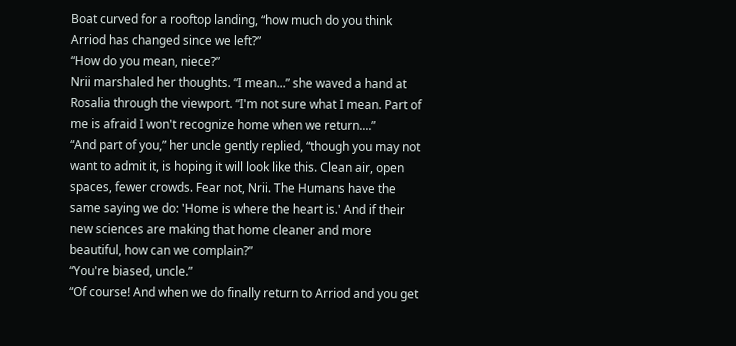Boat curved for a rooftop landing, “how much do you think Arriod has changed since we left?”
“How do you mean, niece?”
Nrii marshaled her thoughts. “I mean...” she waved a hand at Rosalia through the viewport. “I'm not sure what I mean. Part of me is afraid I won't recognize home when we return....”
“And part of you,” her uncle gently replied, “though you may not want to admit it, is hoping it will look like this. Clean air, open spaces, fewer crowds. Fear not, Nrii. The Humans have the same saying we do: 'Home is where the heart is.' And if their new sciences are making that home cleaner and more beautiful, how can we complain?”
“You're biased, uncle.”
“Of course! And when we do finally return to Arriod and you get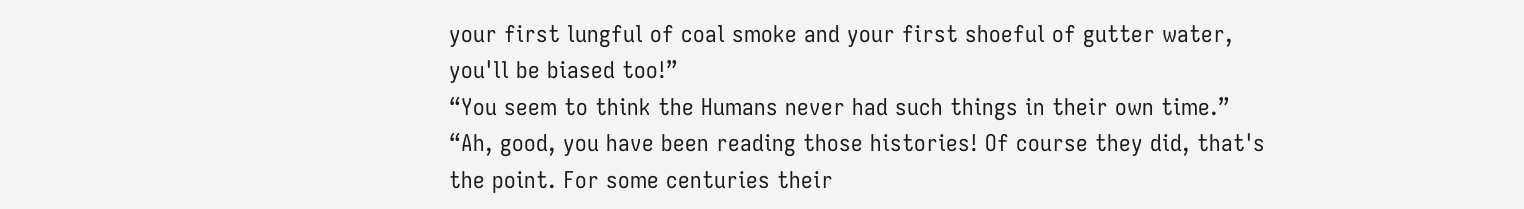your first lungful of coal smoke and your first shoeful of gutter water, you'll be biased too!”
“You seem to think the Humans never had such things in their own time.”
“Ah, good, you have been reading those histories! Of course they did, that's the point. For some centuries their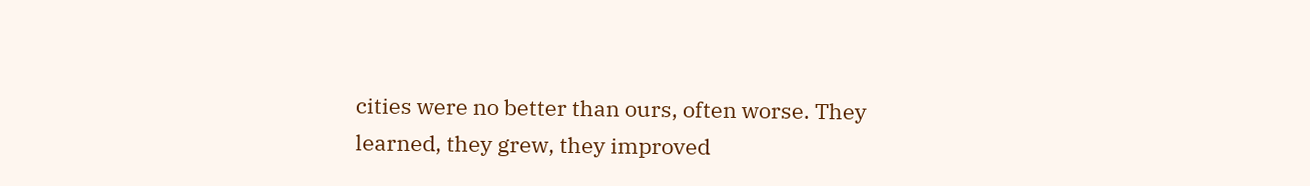cities were no better than ours, often worse. They learned, they grew, they improved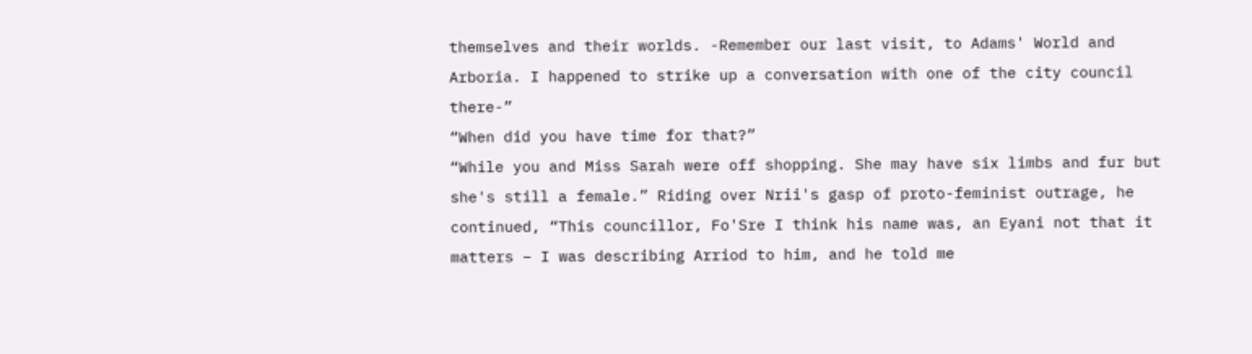themselves and their worlds. -Remember our last visit, to Adams' World and Arboria. I happened to strike up a conversation with one of the city council there-”
“When did you have time for that?”
“While you and Miss Sarah were off shopping. She may have six limbs and fur but she's still a female.” Riding over Nrii's gasp of proto-feminist outrage, he continued, “This councillor, Fo'Sre I think his name was, an Eyani not that it matters – I was describing Arriod to him, and he told me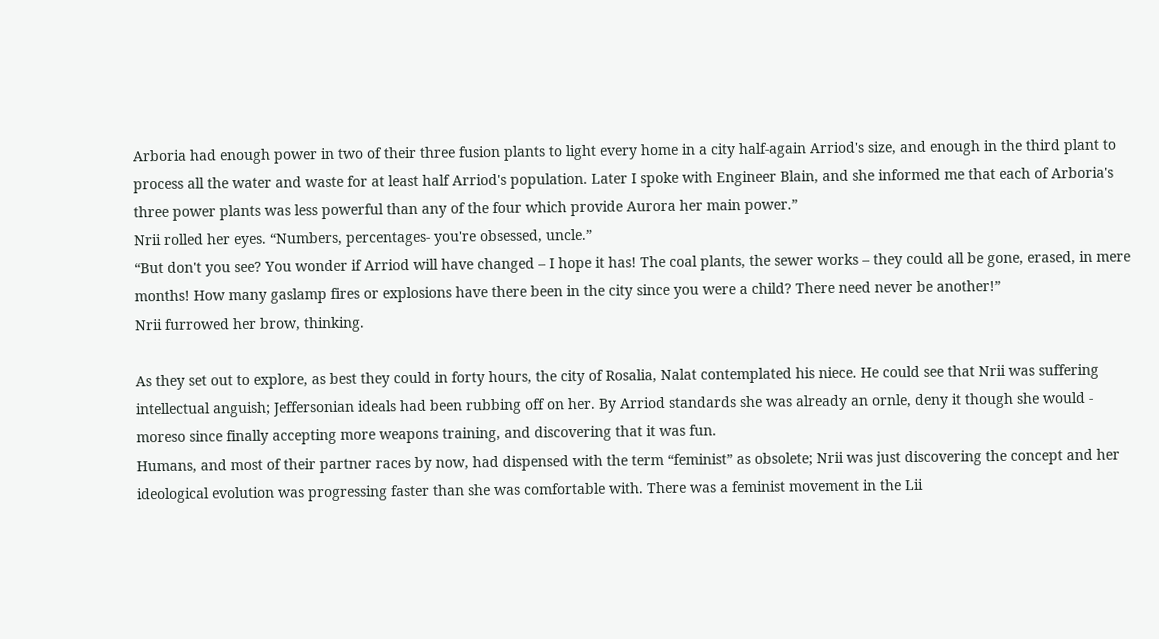Arboria had enough power in two of their three fusion plants to light every home in a city half-again Arriod's size, and enough in the third plant to process all the water and waste for at least half Arriod's population. Later I spoke with Engineer Blain, and she informed me that each of Arboria's three power plants was less powerful than any of the four which provide Aurora her main power.”
Nrii rolled her eyes. “Numbers, percentages- you're obsessed, uncle.”
“But don't you see? You wonder if Arriod will have changed – I hope it has! The coal plants, the sewer works – they could all be gone, erased, in mere months! How many gaslamp fires or explosions have there been in the city since you were a child? There need never be another!”
Nrii furrowed her brow, thinking.

As they set out to explore, as best they could in forty hours, the city of Rosalia, Nalat contemplated his niece. He could see that Nrii was suffering intellectual anguish; Jeffersonian ideals had been rubbing off on her. By Arriod standards she was already an ornle, deny it though she would - moreso since finally accepting more weapons training, and discovering that it was fun.
Humans, and most of their partner races by now, had dispensed with the term “feminist” as obsolete; Nrii was just discovering the concept and her ideological evolution was progressing faster than she was comfortable with. There was a feminist movement in the Lii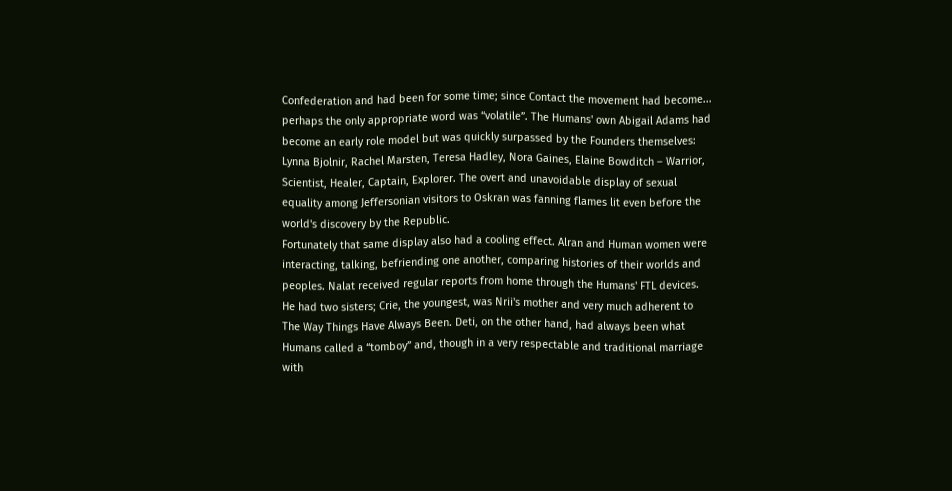Confederation and had been for some time; since Contact the movement had become... perhaps the only appropriate word was “volatile”. The Humans' own Abigail Adams had become an early role model but was quickly surpassed by the Founders themselves: Lynna Bjolnir, Rachel Marsten, Teresa Hadley, Nora Gaines, Elaine Bowditch – Warrior, Scientist, Healer, Captain, Explorer. The overt and unavoidable display of sexual equality among Jeffersonian visitors to Oskran was fanning flames lit even before the world's discovery by the Republic.
Fortunately that same display also had a cooling effect. Alran and Human women were interacting, talking, befriending one another, comparing histories of their worlds and peoples. Nalat received regular reports from home through the Humans' FTL devices. He had two sisters; Crie, the youngest, was Nrii's mother and very much adherent to The Way Things Have Always Been. Deti, on the other hand, had always been what Humans called a “tomboy” and, though in a very respectable and traditional marriage with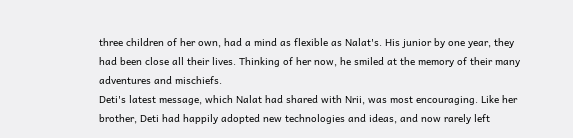three children of her own, had a mind as flexible as Nalat's. His junior by one year, they had been close all their lives. Thinking of her now, he smiled at the memory of their many adventures and mischiefs.
Deti's latest message, which Nalat had shared with Nrii, was most encouraging. Like her brother, Deti had happily adopted new technologies and ideas, and now rarely left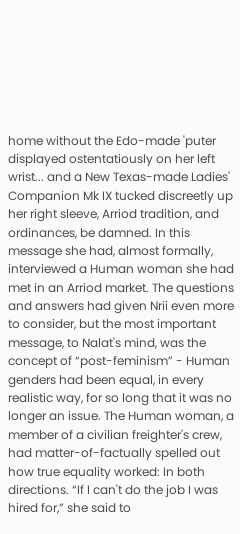home without the Edo-made 'puter displayed ostentatiously on her left wrist... and a New Texas-made Ladies' Companion Mk IX tucked discreetly up her right sleeve, Arriod tradition, and ordinances, be damned. In this message she had, almost formally, interviewed a Human woman she had met in an Arriod market. The questions and answers had given Nrii even more to consider, but the most important message, to Nalat's mind, was the concept of “post-feminism” - Human genders had been equal, in every realistic way, for so long that it was no longer an issue. The Human woman, a member of a civilian freighter's crew, had matter-of-factually spelled out how true equality worked: In both directions. “If I can't do the job I was hired for,” she said to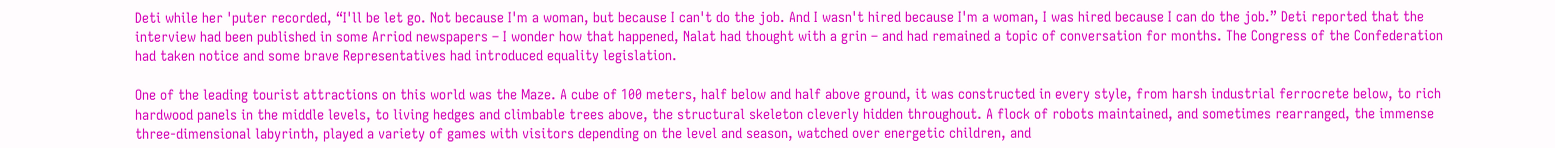Deti while her 'puter recorded, “I'll be let go. Not because I'm a woman, but because I can't do the job. And I wasn't hired because I'm a woman, I was hired because I can do the job.” Deti reported that the interview had been published in some Arriod newspapers – I wonder how that happened, Nalat had thought with a grin – and had remained a topic of conversation for months. The Congress of the Confederation had taken notice and some brave Representatives had introduced equality legislation.

One of the leading tourist attractions on this world was the Maze. A cube of 100 meters, half below and half above ground, it was constructed in every style, from harsh industrial ferrocrete below, to rich hardwood panels in the middle levels, to living hedges and climbable trees above, the structural skeleton cleverly hidden throughout. A flock of robots maintained, and sometimes rearranged, the immense three-dimensional labyrinth, played a variety of games with visitors depending on the level and season, watched over energetic children, and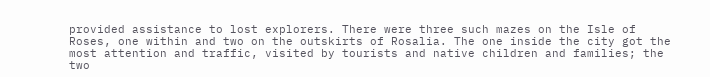provided assistance to lost explorers. There were three such mazes on the Isle of Roses, one within and two on the outskirts of Rosalia. The one inside the city got the most attention and traffic, visited by tourists and native children and families; the two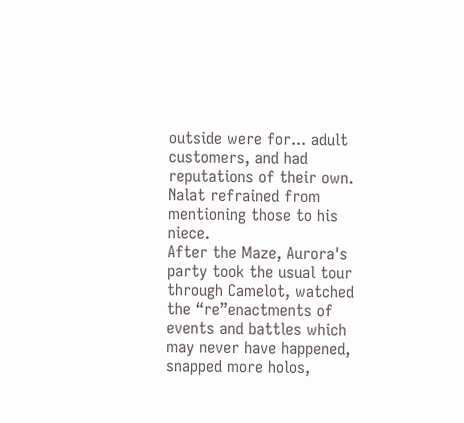outside were for... adult customers, and had reputations of their own. Nalat refrained from mentioning those to his niece.
After the Maze, Aurora's party took the usual tour through Camelot, watched the “re”enactments of events and battles which may never have happened, snapped more holos,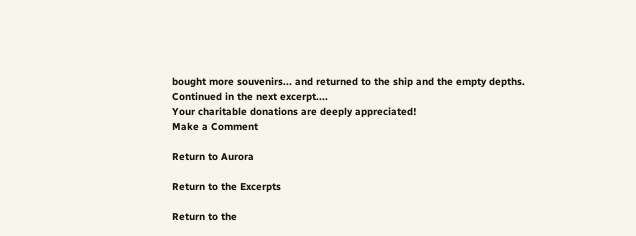bought more souvenirs... and returned to the ship and the empty depths.
Continued in the next excerpt....
Your charitable donations are deeply appreciated!
Make a Comment

Return to Aurora

Return to the Excerpts

Return to the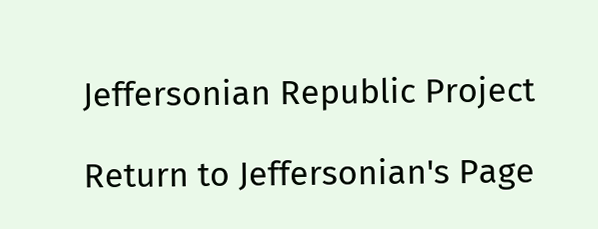Jeffersonian Republic Project

Return to Jeffersonian's Page